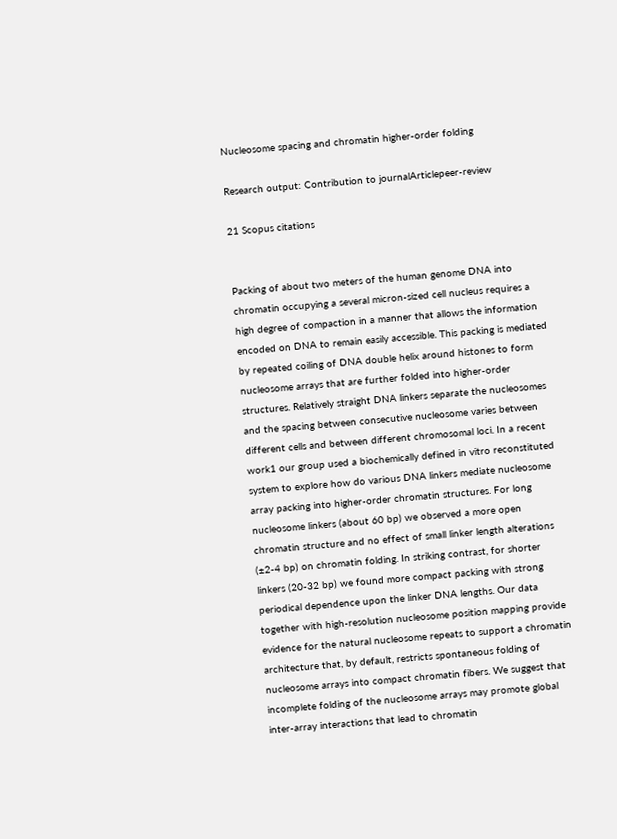Nucleosome spacing and chromatin higher-order folding

Research output: Contribution to journalArticlepeer-review

21 Scopus citations


Packing of about two meters of the human genome DNA into chromatin occupying a several micron-sized cell nucleus requires a high degree of compaction in a manner that allows the information encoded on DNA to remain easily accessible. This packing is mediated by repeated coiling of DNA double helix around histones to form nucleosome arrays that are further folded into higher-order structures. Relatively straight DNA linkers separate the nucleosomes and the spacing between consecutive nucleosome varies between different cells and between different chromosomal loci. In a recent work1 our group used a biochemically defined in vitro reconstituted system to explore how do various DNA linkers mediate nucleosome array packing into higher-order chromatin structures. For long nucleosome linkers (about 60 bp) we observed a more open chromatin structure and no effect of small linker length alterations (±2-4 bp) on chromatin folding. In striking contrast, for shorter linkers (20-32 bp) we found more compact packing with strong periodical dependence upon the linker DNA lengths. Our data together with high-resolution nucleosome position mapping provide evidence for the natural nucleosome repeats to support a chromatin architecture that, by default, restricts spontaneous folding of nucleosome arrays into compact chromatin fibers. We suggest that incomplete folding of the nucleosome arrays may promote global inter-array interactions that lead to chromatin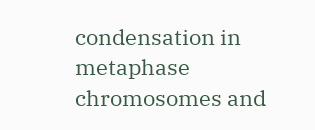condensation in metaphase chromosomes and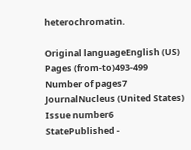heterochromatin.

Original languageEnglish (US)
Pages (from-to)493-499
Number of pages7
JournalNucleus (United States)
Issue number6
StatePublished -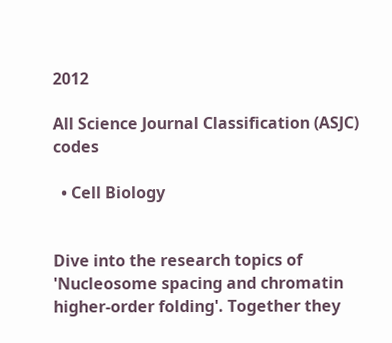2012

All Science Journal Classification (ASJC) codes

  • Cell Biology


Dive into the research topics of 'Nucleosome spacing and chromatin higher-order folding'. Together they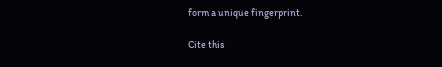form a unique fingerprint.

Cite this